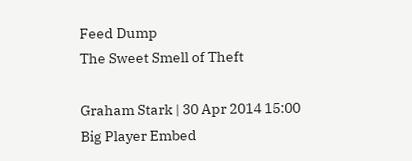Feed Dump
The Sweet Smell of Theft

Graham Stark | 30 Apr 2014 15:00
Big Player Embed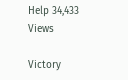Help 34,433 Views

Victory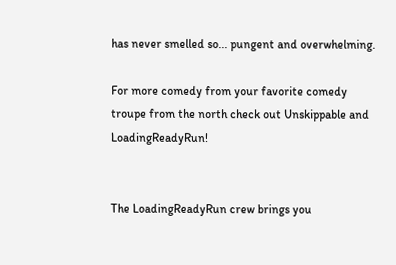has never smelled so... pungent and overwhelming.

For more comedy from your favorite comedy troupe from the north check out Unskippable and LoadingReadyRun!


The LoadingReadyRun crew brings you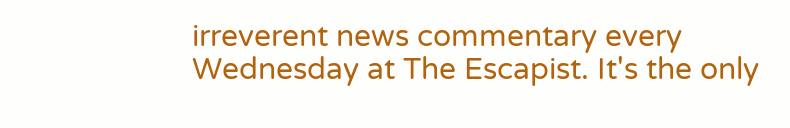irreverent news commentary every Wednesday at The Escapist. It's the only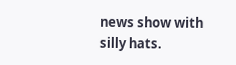news show with silly hats.